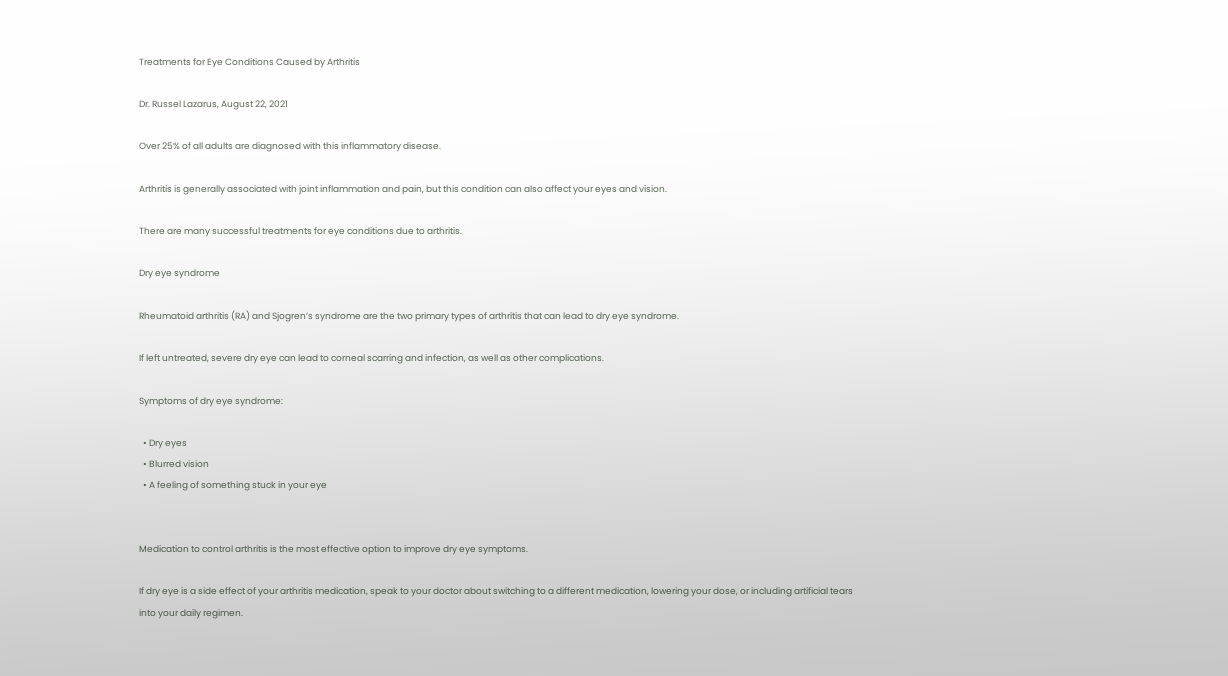Treatments for Eye Conditions Caused by Arthritis

Dr. Russel Lazarus, August 22, 2021

Over 25% of all adults are diagnosed with this inflammatory disease.

Arthritis is generally associated with joint inflammation and pain, but this condition can also affect your eyes and vision.

There are many successful treatments for eye conditions due to arthritis.

Dry eye syndrome

Rheumatoid arthritis (RA) and Sjogren’s syndrome are the two primary types of arthritis that can lead to dry eye syndrome.

If left untreated, severe dry eye can lead to corneal scarring and infection, as well as other complications.

Symptoms of dry eye syndrome:

  • Dry eyes
  • Blurred vision
  • A feeling of something stuck in your eye


Medication to control arthritis is the most effective option to improve dry eye symptoms.

If dry eye is a side effect of your arthritis medication, speak to your doctor about switching to a different medication, lowering your dose, or including artificial tears into your daily regimen.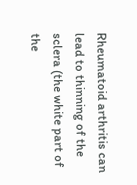Rheumatoid arthritis can lead to thinning of the sclera (the white part of the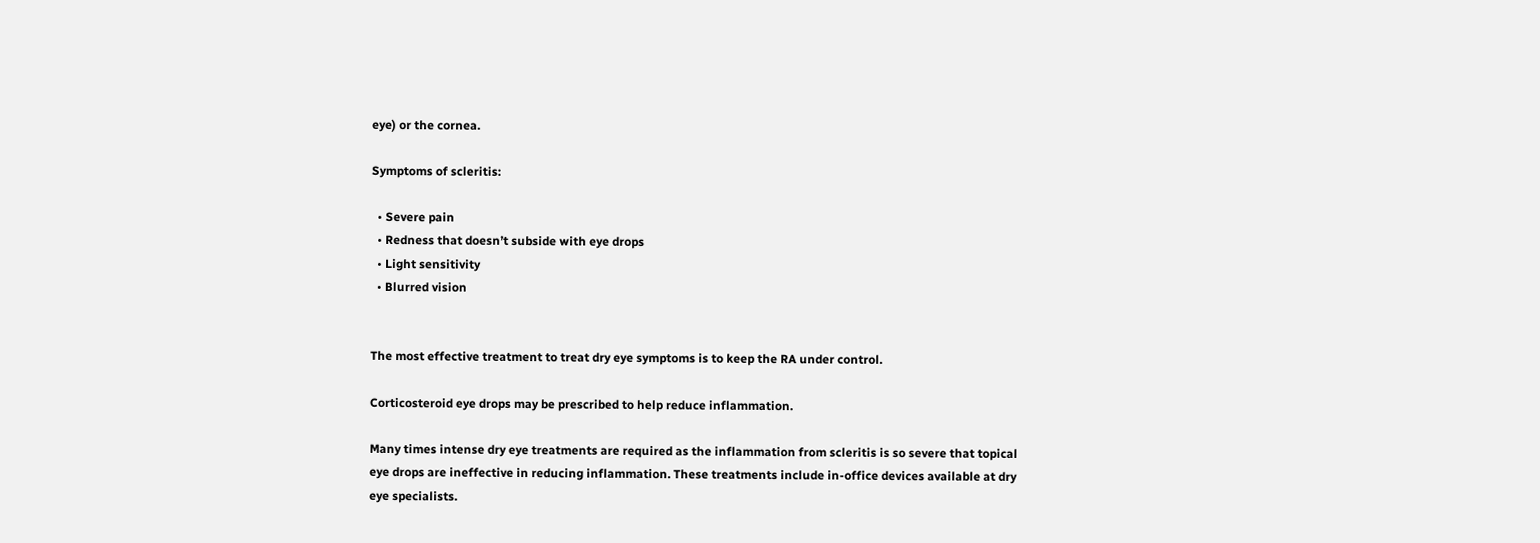eye) or the cornea.

Symptoms of scleritis:

  • Severe pain
  • Redness that doesn’t subside with eye drops
  • Light sensitivity
  • Blurred vision


The most effective treatment to treat dry eye symptoms is to keep the RA under control.

Corticosteroid eye drops may be prescribed to help reduce inflammation.

Many times intense dry eye treatments are required as the inflammation from scleritis is so severe that topical eye drops are ineffective in reducing inflammation. These treatments include in-office devices available at dry eye specialists.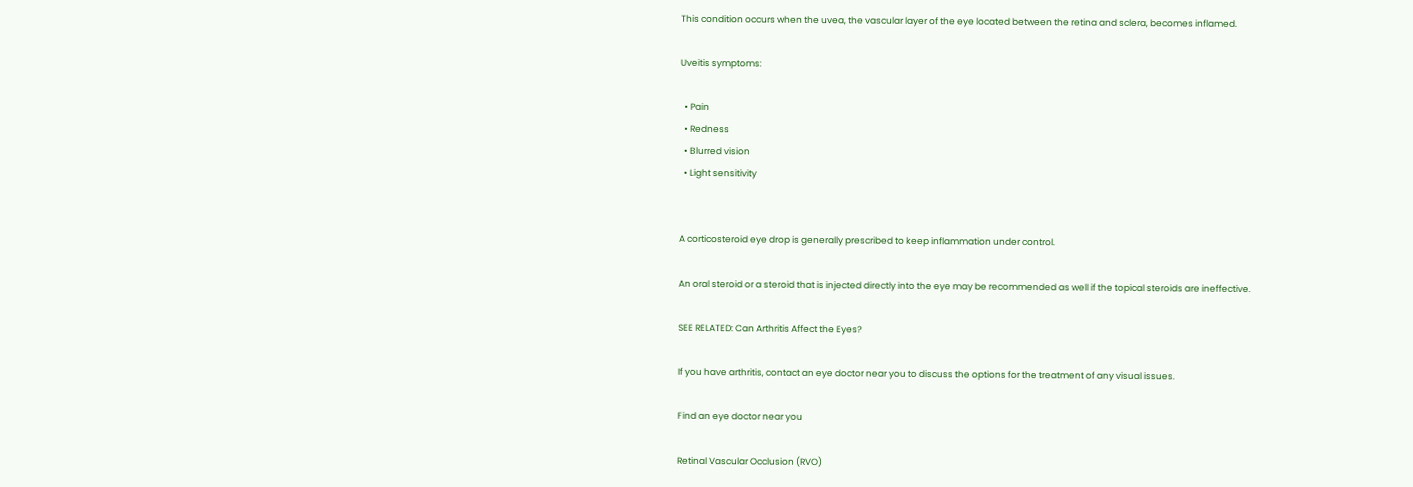This condition occurs when the uvea, the vascular layer of the eye located between the retina and sclera, becomes inflamed.

Uveitis symptoms:

  • Pain
  • Redness
  • Blurred vision
  • Light sensitivity


A corticosteroid eye drop is generally prescribed to keep inflammation under control.

An oral steroid or a steroid that is injected directly into the eye may be recommended as well if the topical steroids are ineffective.

SEE RELATED: Can Arthritis Affect the Eyes?

If you have arthritis, contact an eye doctor near you to discuss the options for the treatment of any visual issues.

Find an eye doctor near you

Retinal Vascular Occlusion (RVO)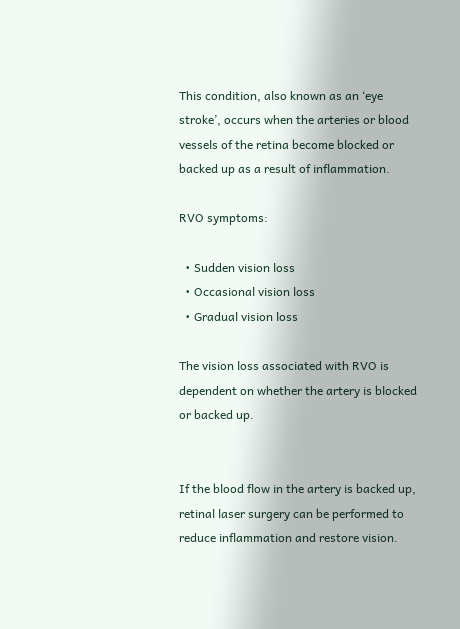This condition, also known as an ‘eye stroke’, occurs when the arteries or blood vessels of the retina become blocked or backed up as a result of inflammation.

RVO symptoms:

  • Sudden vision loss
  • Occasional vision loss
  • Gradual vision loss

The vision loss associated with RVO is dependent on whether the artery is blocked or backed up.


If the blood flow in the artery is backed up, retinal laser surgery can be performed to reduce inflammation and restore vision.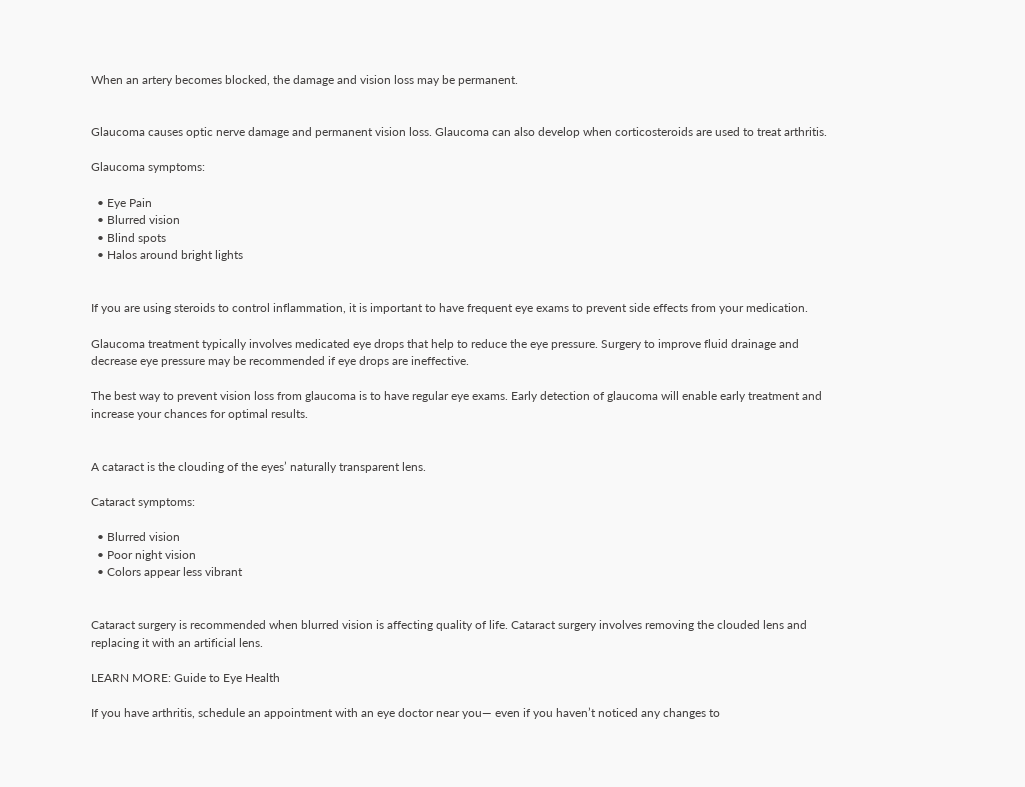When an artery becomes blocked, the damage and vision loss may be permanent.


Glaucoma causes optic nerve damage and permanent vision loss. Glaucoma can also develop when corticosteroids are used to treat arthritis.

Glaucoma symptoms:

  • Eye Pain
  • Blurred vision
  • Blind spots
  • Halos around bright lights


If you are using steroids to control inflammation, it is important to have frequent eye exams to prevent side effects from your medication.

Glaucoma treatment typically involves medicated eye drops that help to reduce the eye pressure. Surgery to improve fluid drainage and decrease eye pressure may be recommended if eye drops are ineffective.

The best way to prevent vision loss from glaucoma is to have regular eye exams. Early detection of glaucoma will enable early treatment and increase your chances for optimal results.


A cataract is the clouding of the eyes’ naturally transparent lens.

Cataract symptoms:

  • Blurred vision
  • Poor night vision
  • Colors appear less vibrant


Cataract surgery is recommended when blurred vision is affecting quality of life. Cataract surgery involves removing the clouded lens and replacing it with an artificial lens.

LEARN MORE: Guide to Eye Health

If you have arthritis, schedule an appointment with an eye doctor near you— even if you haven’t noticed any changes to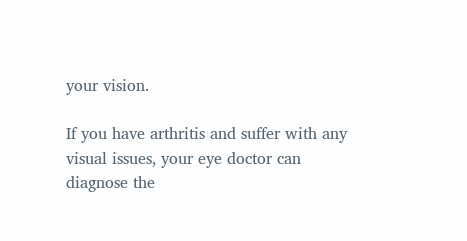your vision.

If you have arthritis and suffer with any visual issues, your eye doctor can diagnose the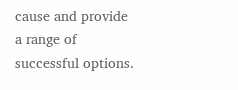cause and provide a range of successful options.